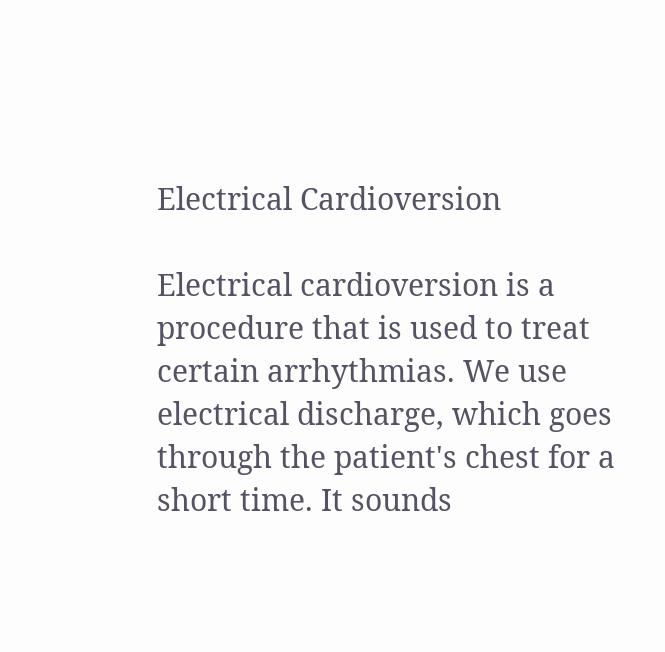Electrical Cardioversion

Electrical cardioversion is a procedure that is used to treat certain arrhythmias. We use electrical discharge, which goes through the patient's chest for a short time. It sounds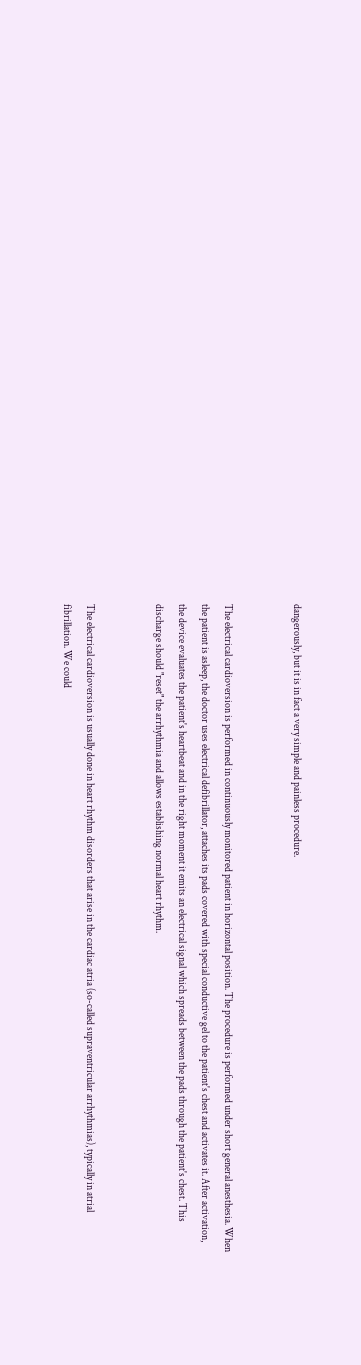dangerously, but it is in fact a very simple and painless procedure.


The electrical cardioversion is performed in continuously monitored patient in horizontal position. The procedure is performed under short general anesthesia. When the patient is asleep, the doctor uses electrical defibrillator, attaches its pads covered with special conductive gel to the patient's chest and activates it. After activation, the device evaluates the patient's heartbeat and in the right moment it emits an electrical signal which spreads between the pads through the patient's chest. This discharge should "reset" the arrhythmia and allows establishing normal heart rhythm.


The electrical cardioversion is usually done in heart rhythm disorders that arise in the cardiac atria (so-called supraventricular arrhythmias), typically in atrial fibrillation. We could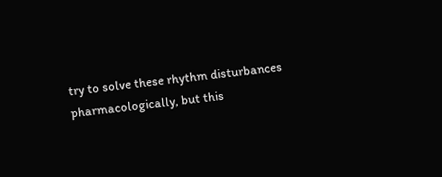try to solve these rhythm disturbances pharmacologically, but this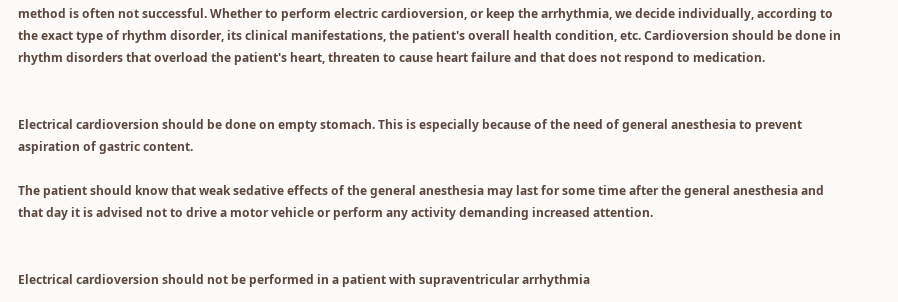method is often not successful. Whether to perform electric cardioversion, or keep the arrhythmia, we decide individually, according to the exact type of rhythm disorder, its clinical manifestations, the patient's overall health condition, etc. Cardioversion should be done in rhythm disorders that overload the patient's heart, threaten to cause heart failure and that does not respond to medication.


Electrical cardioversion should be done on empty stomach. This is especially because of the need of general anesthesia to prevent aspiration of gastric content.

The patient should know that weak sedative effects of the general anesthesia may last for some time after the general anesthesia and that day it is advised not to drive a motor vehicle or perform any activity demanding increased attention.


Electrical cardioversion should not be performed in a patient with supraventricular arrhythmia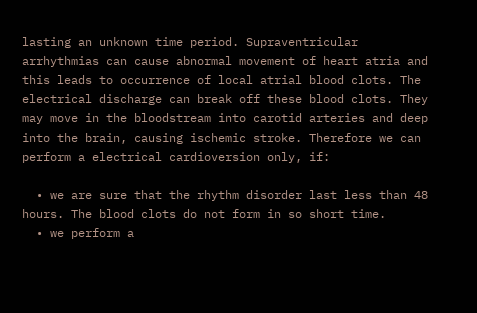lasting an unknown time period. Supraventricular arrhythmias can cause abnormal movement of heart atria and this leads to occurrence of local atrial blood clots. The electrical discharge can break off these blood clots. They may move in the bloodstream into carotid arteries and deep into the brain, causing ischemic stroke. Therefore we can perform a electrical cardioversion only, if:

  • we are sure that the rhythm disorder last less than 48 hours. The blood clots do not form in so short time.
  • we perform a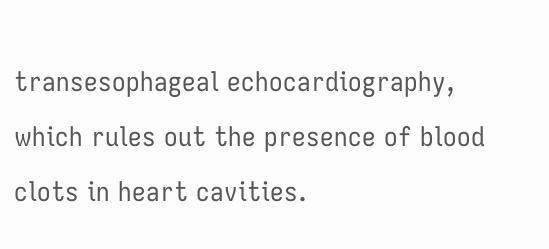transesophageal echocardiography, which rules out the presence of blood clots in heart cavities.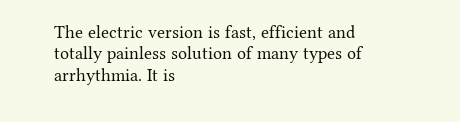The electric version is fast, efficient and totally painless solution of many types of arrhythmia. It is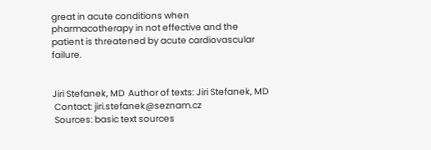great in acute conditions when pharmacotherapy in not effective and the patient is threatened by acute cardiovascular failure.


Jiri Stefanek, MD  Author of texts: Jiri Stefanek, MD
 Contact: jiri.stefanek@seznam.cz
 Sources: basic text sources